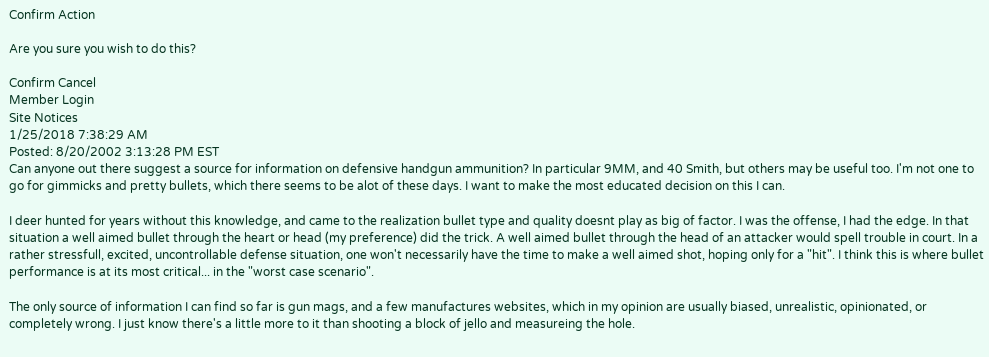Confirm Action

Are you sure you wish to do this?

Confirm Cancel
Member Login
Site Notices
1/25/2018 7:38:29 AM
Posted: 8/20/2002 3:13:28 PM EST
Can anyone out there suggest a source for information on defensive handgun ammunition? In particular 9MM, and 40 Smith, but others may be useful too. I'm not one to go for gimmicks and pretty bullets, which there seems to be alot of these days. I want to make the most educated decision on this I can.

I deer hunted for years without this knowledge, and came to the realization bullet type and quality doesnt play as big of factor. I was the offense, I had the edge. In that situation a well aimed bullet through the heart or head (my preference) did the trick. A well aimed bullet through the head of an attacker would spell trouble in court. In a rather stressfull, excited, uncontrollable defense situation, one won't necessarily have the time to make a well aimed shot, hoping only for a "hit". I think this is where bullet performance is at its most critical... in the "worst case scenario".

The only source of information I can find so far is gun mags, and a few manufactures websites, which in my opinion are usually biased, unrealistic, opinionated, or completely wrong. I just know there's a little more to it than shooting a block of jello and measureing the hole.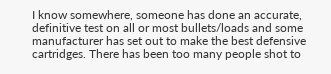I know somewhere, someone has done an accurate, definitive test on all or most bullets/loads and some manufacturer has set out to make the best defensive cartridges. There has been too many people shot to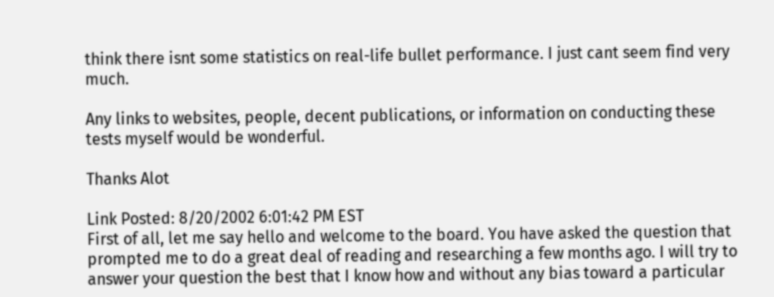think there isnt some statistics on real-life bullet performance. I just cant seem find very much.

Any links to websites, people, decent publications, or information on conducting these tests myself would be wonderful.

Thanks Alot

Link Posted: 8/20/2002 6:01:42 PM EST
First of all, let me say hello and welcome to the board. You have asked the question that prompted me to do a great deal of reading and researching a few months ago. I will try to answer your question the best that I know how and without any bias toward a particular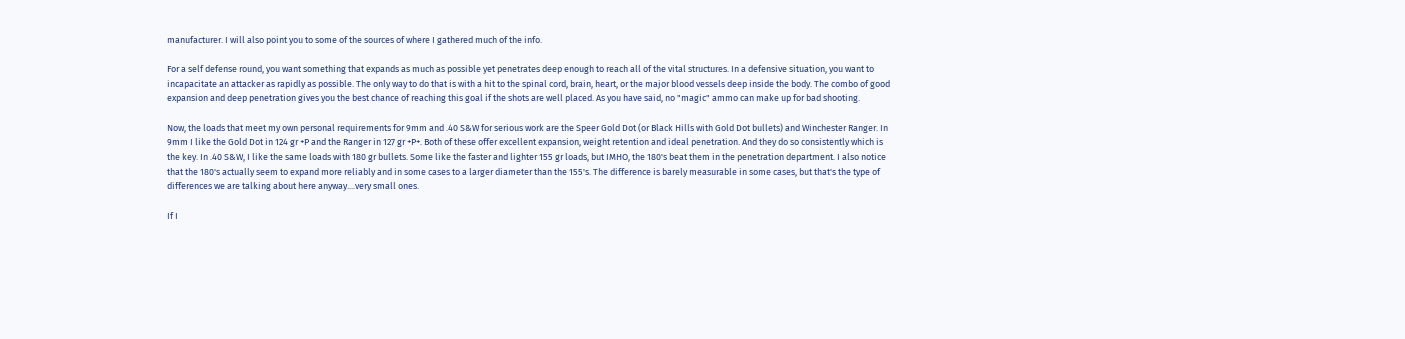manufacturer. I will also point you to some of the sources of where I gathered much of the info.

For a self defense round, you want something that expands as much as possible yet penetrates deep enough to reach all of the vital structures. In a defensive situation, you want to incapacitate an attacker as rapidly as possible. The only way to do that is with a hit to the spinal cord, brain, heart, or the major blood vessels deep inside the body. The combo of good expansion and deep penetration gives you the best chance of reaching this goal if the shots are well placed. As you have said, no "magic" ammo can make up for bad shooting.

Now, the loads that meet my own personal requirements for 9mm and .40 S&W for serious work are the Speer Gold Dot (or Black Hills with Gold Dot bullets) and Winchester Ranger. In 9mm I like the Gold Dot in 124 gr +P and the Ranger in 127 gr +P+. Both of these offer excellent expansion, weight retention and ideal penetration. And they do so consistently which is the key. In .40 S&W, I like the same loads with 180 gr bullets. Some like the faster and lighter 155 gr loads, but IMHO, the 180's beat them in the penetration department. I also notice that the 180's actually seem to expand more reliably and in some cases to a larger diameter than the 155's. The difference is barely measurable in some cases, but that's the type of differences we are talking about here anyway....very small ones.

If I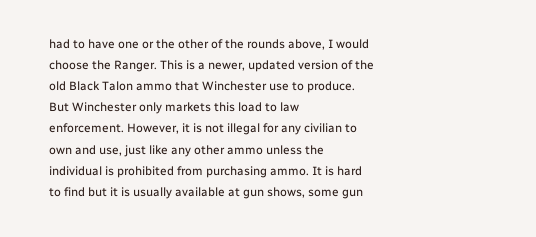had to have one or the other of the rounds above, I would choose the Ranger. This is a newer, updated version of the old Black Talon ammo that Winchester use to produce. But Winchester only markets this load to law enforcement. However, it is not illegal for any civilian to own and use, just like any other ammo unless the individual is prohibited from purchasing ammo. It is hard to find but it is usually available at gun shows, some gun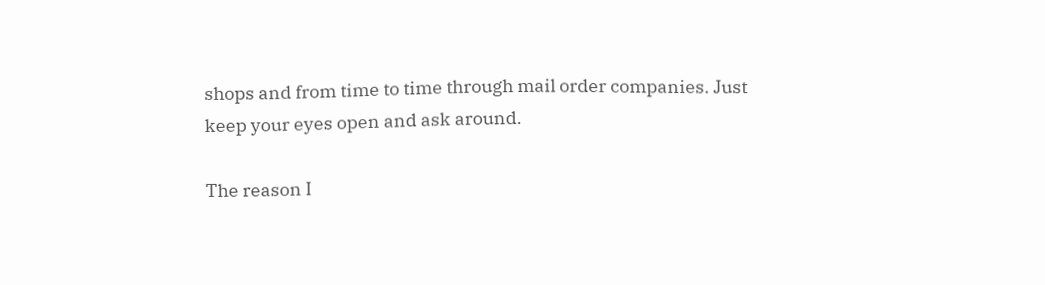shops and from time to time through mail order companies. Just keep your eyes open and ask around.

The reason I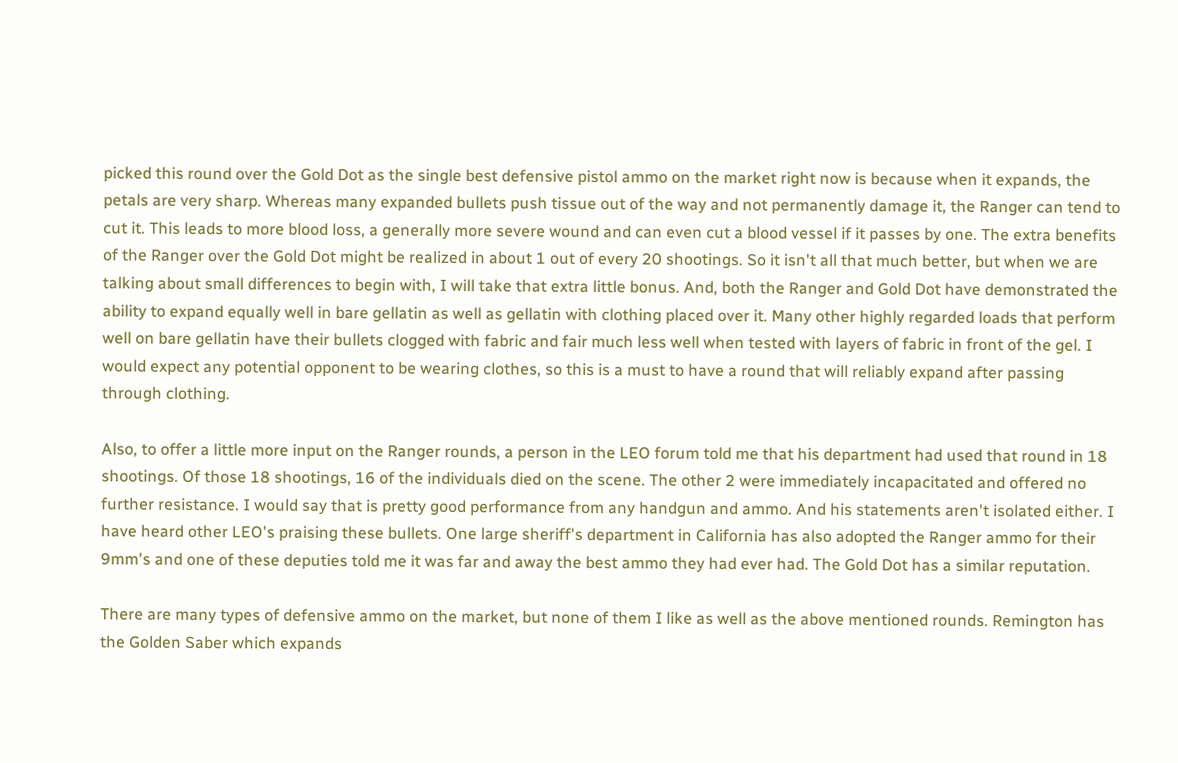picked this round over the Gold Dot as the single best defensive pistol ammo on the market right now is because when it expands, the petals are very sharp. Whereas many expanded bullets push tissue out of the way and not permanently damage it, the Ranger can tend to cut it. This leads to more blood loss, a generally more severe wound and can even cut a blood vessel if it passes by one. The extra benefits of the Ranger over the Gold Dot might be realized in about 1 out of every 20 shootings. So it isn't all that much better, but when we are talking about small differences to begin with, I will take that extra little bonus. And, both the Ranger and Gold Dot have demonstrated the ability to expand equally well in bare gellatin as well as gellatin with clothing placed over it. Many other highly regarded loads that perform well on bare gellatin have their bullets clogged with fabric and fair much less well when tested with layers of fabric in front of the gel. I would expect any potential opponent to be wearing clothes, so this is a must to have a round that will reliably expand after passing through clothing.

Also, to offer a little more input on the Ranger rounds, a person in the LEO forum told me that his department had used that round in 18 shootings. Of those 18 shootings, 16 of the individuals died on the scene. The other 2 were immediately incapacitated and offered no further resistance. I would say that is pretty good performance from any handgun and ammo. And his statements aren't isolated either. I have heard other LEO's praising these bullets. One large sheriff's department in California has also adopted the Ranger ammo for their 9mm's and one of these deputies told me it was far and away the best ammo they had ever had. The Gold Dot has a similar reputation.

There are many types of defensive ammo on the market, but none of them I like as well as the above mentioned rounds. Remington has the Golden Saber which expands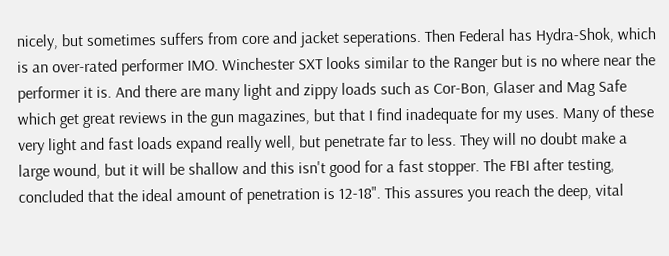nicely, but sometimes suffers from core and jacket seperations. Then Federal has Hydra-Shok, which is an over-rated performer IMO. Winchester SXT looks similar to the Ranger but is no where near the performer it is. And there are many light and zippy loads such as Cor-Bon, Glaser and Mag Safe which get great reviews in the gun magazines, but that I find inadequate for my uses. Many of these very light and fast loads expand really well, but penetrate far to less. They will no doubt make a large wound, but it will be shallow and this isn't good for a fast stopper. The FBI after testing, concluded that the ideal amount of penetration is 12-18". This assures you reach the deep, vital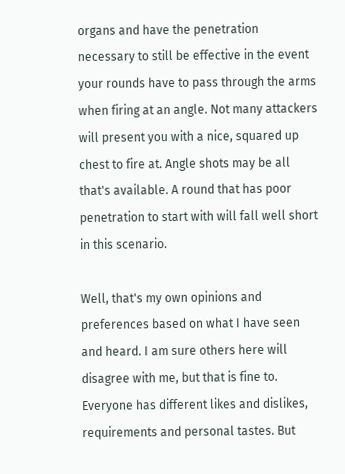organs and have the penetration necessary to still be effective in the event your rounds have to pass through the arms when firing at an angle. Not many attackers will present you with a nice, squared up chest to fire at. Angle shots may be all that's available. A round that has poor penetration to start with will fall well short in this scenario.

Well, that's my own opinions and preferences based on what I have seen and heard. I am sure others here will disagree with me, but that is fine to. Everyone has different likes and dislikes, requirements and personal tastes. But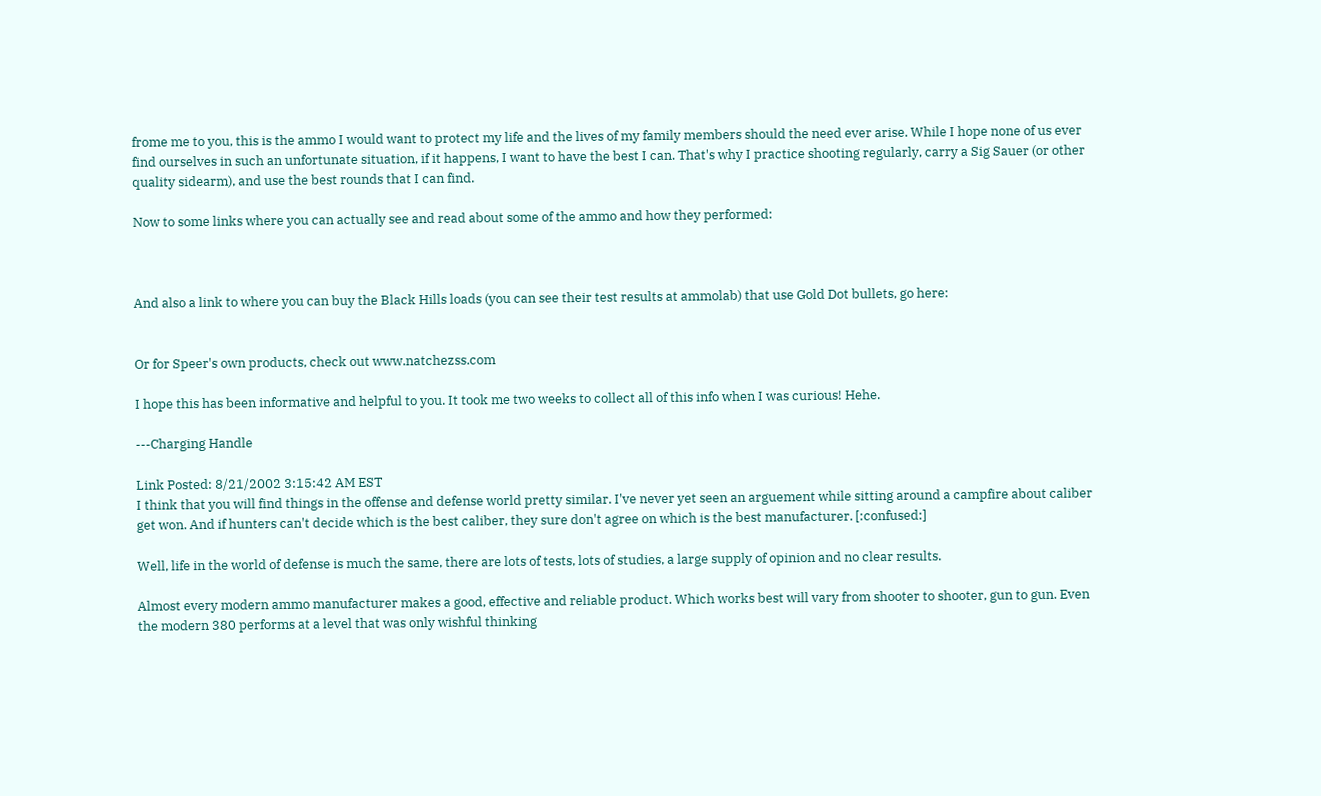frome me to you, this is the ammo I would want to protect my life and the lives of my family members should the need ever arise. While I hope none of us ever find ourselves in such an unfortunate situation, if it happens, I want to have the best I can. That's why I practice shooting regularly, carry a Sig Sauer (or other quality sidearm), and use the best rounds that I can find.

Now to some links where you can actually see and read about some of the ammo and how they performed:



And also a link to where you can buy the Black Hills loads (you can see their test results at ammolab) that use Gold Dot bullets, go here:


Or for Speer's own products, check out www.natchezss.com

I hope this has been informative and helpful to you. It took me two weeks to collect all of this info when I was curious! Hehe.

---Charging Handle

Link Posted: 8/21/2002 3:15:42 AM EST
I think that you will find things in the offense and defense world pretty similar. I've never yet seen an arguement while sitting around a campfire about caliber get won. And if hunters can't decide which is the best caliber, they sure don't agree on which is the best manufacturer. [:confused:]

Well, life in the world of defense is much the same, there are lots of tests, lots of studies, a large supply of opinion and no clear results.

Almost every modern ammo manufacturer makes a good, effective and reliable product. Which works best will vary from shooter to shooter, gun to gun. Even the modern 380 performs at a level that was only wishful thinking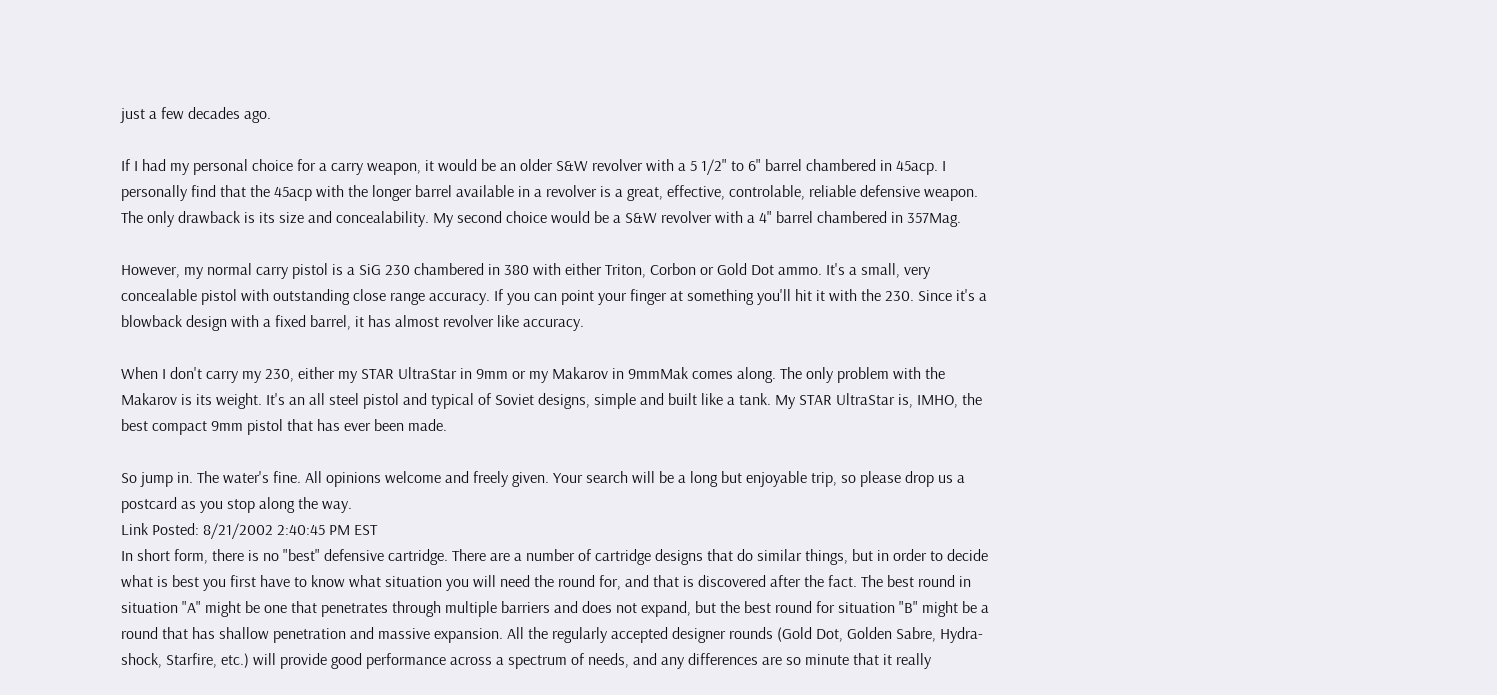just a few decades ago.

If I had my personal choice for a carry weapon, it would be an older S&W revolver with a 5 1/2" to 6" barrel chambered in 45acp. I personally find that the 45acp with the longer barrel available in a revolver is a great, effective, controlable, reliable defensive weapon. The only drawback is its size and concealability. My second choice would be a S&W revolver with a 4" barrel chambered in 357Mag.

However, my normal carry pistol is a SiG 230 chambered in 380 with either Triton, Corbon or Gold Dot ammo. It's a small, very concealable pistol with outstanding close range accuracy. If you can point your finger at something you'll hit it with the 230. Since it's a blowback design with a fixed barrel, it has almost revolver like accuracy.

When I don't carry my 230, either my STAR UltraStar in 9mm or my Makarov in 9mmMak comes along. The only problem with the Makarov is its weight. It's an all steel pistol and typical of Soviet designs, simple and built like a tank. My STAR UltraStar is, IMHO, the best compact 9mm pistol that has ever been made.

So jump in. The water's fine. All opinions welcome and freely given. Your search will be a long but enjoyable trip, so please drop us a postcard as you stop along the way.
Link Posted: 8/21/2002 2:40:45 PM EST
In short form, there is no "best" defensive cartridge. There are a number of cartridge designs that do similar things, but in order to decide what is best you first have to know what situation you will need the round for, and that is discovered after the fact. The best round in situation "A" might be one that penetrates through multiple barriers and does not expand, but the best round for situation "B" might be a round that has shallow penetration and massive expansion. All the regularly accepted designer rounds (Gold Dot, Golden Sabre, Hydra-shock, Starfire, etc.) will provide good performance across a spectrum of needs, and any differences are so minute that it really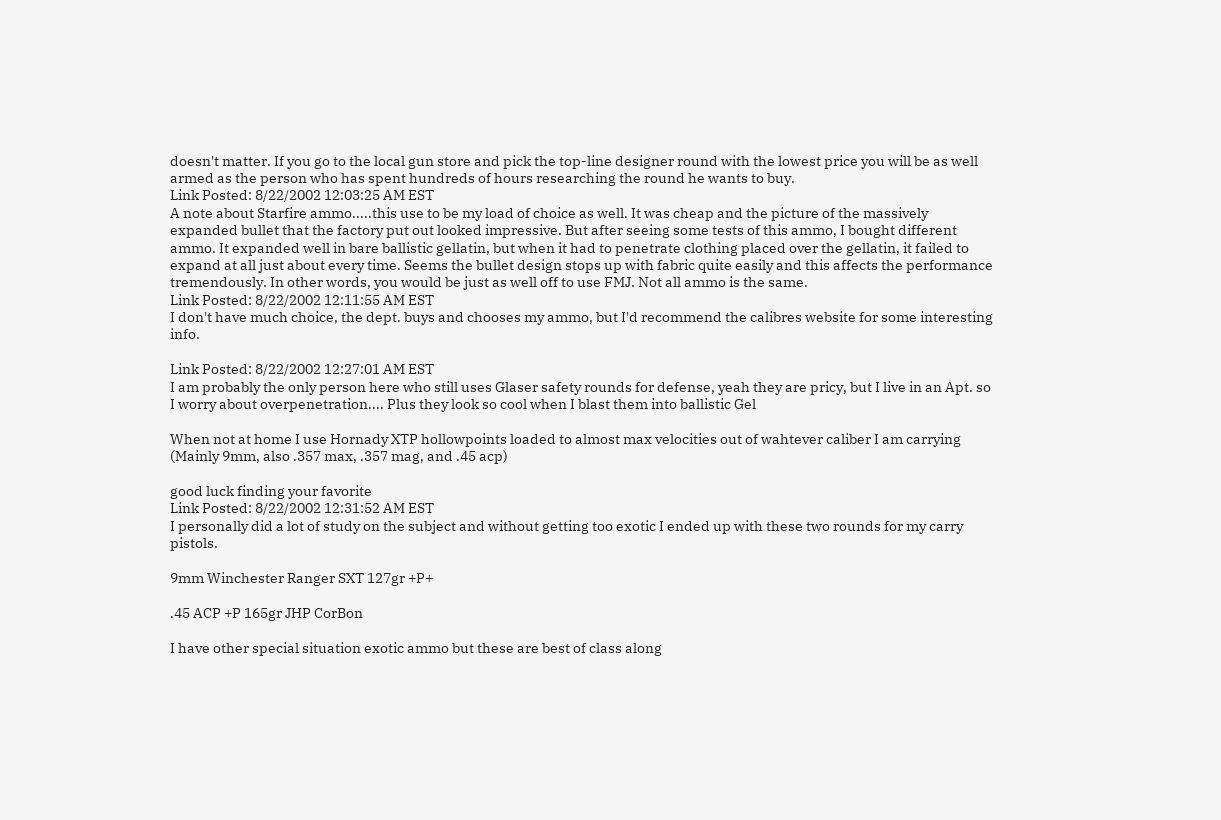doesn't matter. If you go to the local gun store and pick the top-line designer round with the lowest price you will be as well armed as the person who has spent hundreds of hours researching the round he wants to buy.
Link Posted: 8/22/2002 12:03:25 AM EST
A note about Starfire ammo.....this use to be my load of choice as well. It was cheap and the picture of the massively expanded bullet that the factory put out looked impressive. But after seeing some tests of this ammo, I bought different ammo. It expanded well in bare ballistic gellatin, but when it had to penetrate clothing placed over the gellatin, it failed to expand at all just about every time. Seems the bullet design stops up with fabric quite easily and this affects the performance tremendously. In other words, you would be just as well off to use FMJ. Not all ammo is the same.
Link Posted: 8/22/2002 12:11:55 AM EST
I don't have much choice, the dept. buys and chooses my ammo, but I'd recommend the calibres website for some interesting info.

Link Posted: 8/22/2002 12:27:01 AM EST
I am probably the only person here who still uses Glaser safety rounds for defense, yeah they are pricy, but I live in an Apt. so I worry about overpenetration.... Plus they look so cool when I blast them into ballistic Gel

When not at home I use Hornady XTP hollowpoints loaded to almost max velocities out of wahtever caliber I am carrying (Mainly 9mm, also .357 max, .357 mag, and .45 acp)

good luck finding your favorite
Link Posted: 8/22/2002 12:31:52 AM EST
I personally did a lot of study on the subject and without getting too exotic I ended up with these two rounds for my carry pistols.

9mm Winchester Ranger SXT 127gr +P+

.45 ACP +P 165gr JHP CorBon

I have other special situation exotic ammo but these are best of class along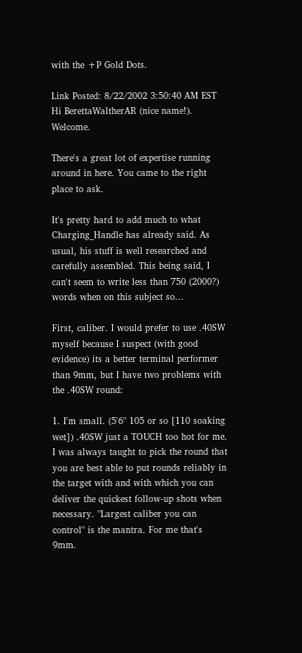with the +P Gold Dots.

Link Posted: 8/22/2002 3:50:40 AM EST
Hi BerettaWaltherAR (nice name!). Welcome.

There's a great lot of expertise running around in here. You came to the right place to ask.

It's pretty hard to add much to what Charging_Handle has already said. As usual, his stuff is well researched and carefully assembled. This being said, I can't seem to write less than 750 (2000?) words when on this subject so...

First, caliber. I would prefer to use .40SW myself because I suspect (with good evidence) its a better terminal performer than 9mm, but I have two problems with the .40SW round:

1. I'm small. (5'6" 105 or so [110 soaking wet]) .40SW just a TOUCH too hot for me. I was always taught to pick the round that you are best able to put rounds reliably in the target with and with which you can deliver the quickest follow-up shots when necessary. "Largest caliber you can control" is the mantra. For me that's 9mm.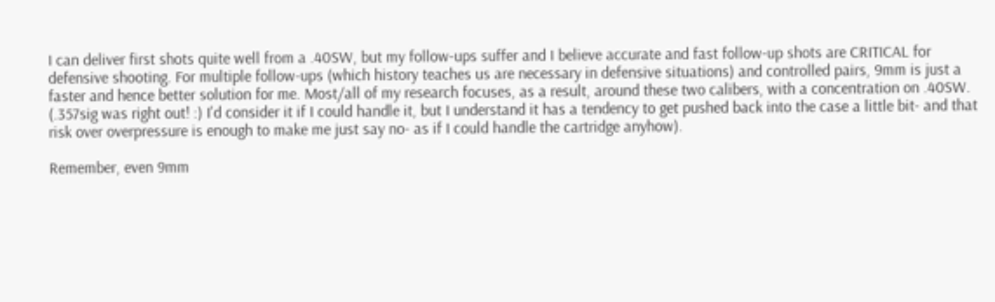I can deliver first shots quite well from a .40SW, but my follow-ups suffer and I believe accurate and fast follow-up shots are CRITICAL for defensive shooting. For multiple follow-ups (which history teaches us are necessary in defensive situations) and controlled pairs, 9mm is just a faster and hence better solution for me. Most/all of my research focuses, as a result, around these two calibers, with a concentration on .40SW. (.357sig was right out! :) I'd consider it if I could handle it, but I understand it has a tendency to get pushed back into the case a little bit- and that risk over overpressure is enough to make me just say no- as if I could handle the cartridge anyhow).

Remember, even 9mm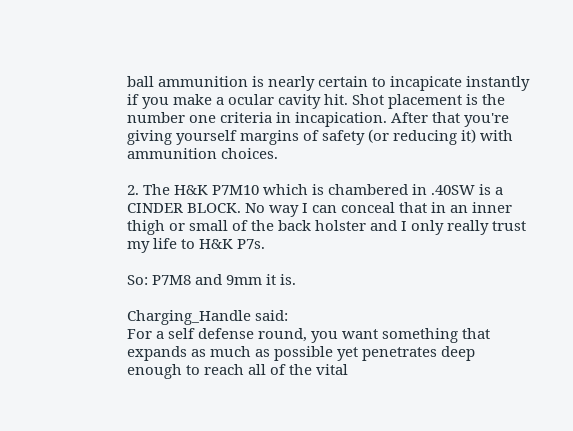ball ammunition is nearly certain to incapicate instantly if you make a ocular cavity hit. Shot placement is the number one criteria in incapication. After that you're giving yourself margins of safety (or reducing it) with ammunition choices.

2. The H&K P7M10 which is chambered in .40SW is a CINDER BLOCK. No way I can conceal that in an inner thigh or small of the back holster and I only really trust my life to H&K P7s.

So: P7M8 and 9mm it is.

Charging_Handle said:
For a self defense round, you want something that expands as much as possible yet penetrates deep enough to reach all of the vital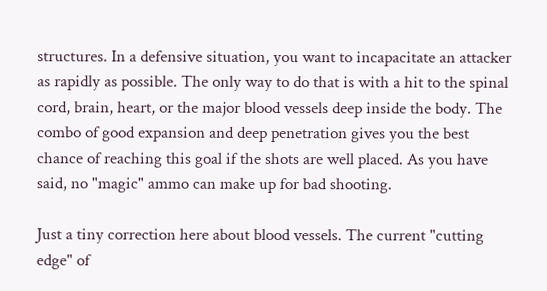structures. In a defensive situation, you want to incapacitate an attacker as rapidly as possible. The only way to do that is with a hit to the spinal cord, brain, heart, or the major blood vessels deep inside the body. The combo of good expansion and deep penetration gives you the best chance of reaching this goal if the shots are well placed. As you have said, no "magic" ammo can make up for bad shooting.

Just a tiny correction here about blood vessels. The current "cutting edge" of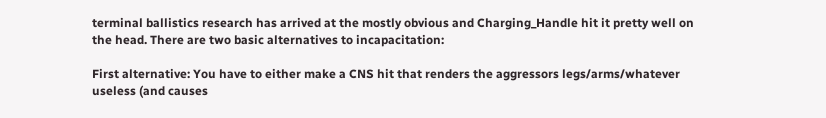terminal ballistics research has arrived at the mostly obvious and Charging_Handle hit it pretty well on the head. There are two basic alternatives to incapacitation:

First alternative: You have to either make a CNS hit that renders the aggressors legs/arms/whatever useless (and causes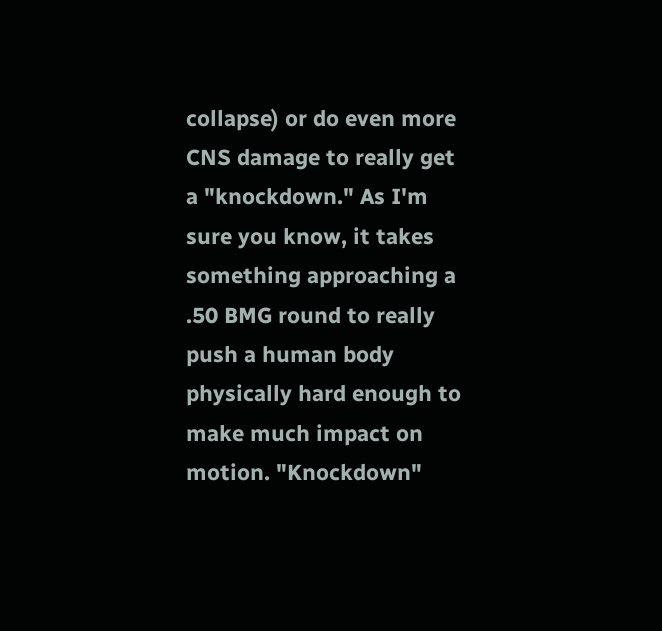collapse) or do even more CNS damage to really get a "knockdown." As I'm sure you know, it takes something approaching a .50 BMG round to really push a human body physically hard enough to make much impact on motion. "Knockdown"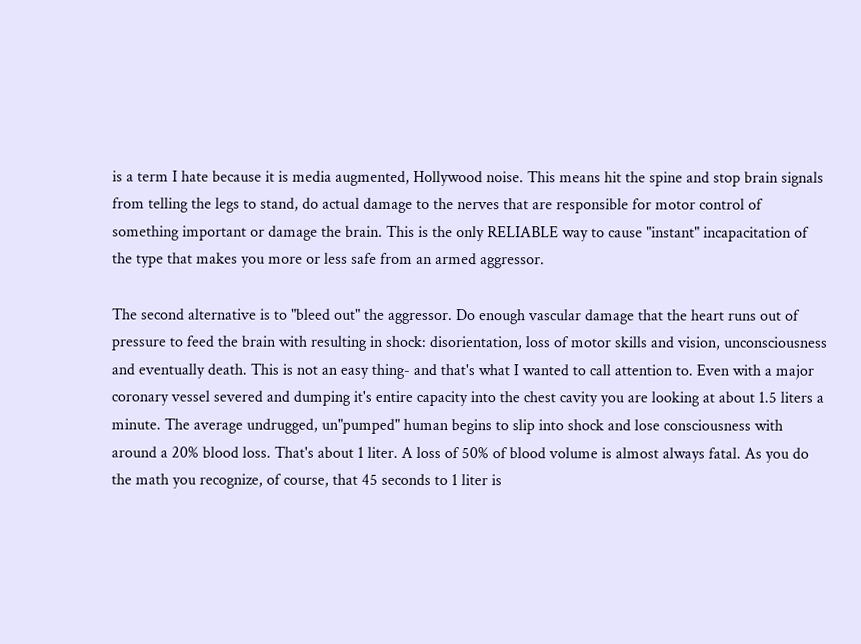is a term I hate because it is media augmented, Hollywood noise. This means hit the spine and stop brain signals from telling the legs to stand, do actual damage to the nerves that are responsible for motor control of something important or damage the brain. This is the only RELIABLE way to cause "instant" incapacitation of the type that makes you more or less safe from an armed aggressor.

The second alternative is to "bleed out" the aggressor. Do enough vascular damage that the heart runs out of pressure to feed the brain with resulting in shock: disorientation, loss of motor skills and vision, unconsciousness and eventually death. This is not an easy thing- and that's what I wanted to call attention to. Even with a major coronary vessel severed and dumping it's entire capacity into the chest cavity you are looking at about 1.5 liters a minute. The average undrugged, un"pumped" human begins to slip into shock and lose consciousness with around a 20% blood loss. That's about 1 liter. A loss of 50% of blood volume is almost always fatal. As you do the math you recognize, of course, that 45 seconds to 1 liter is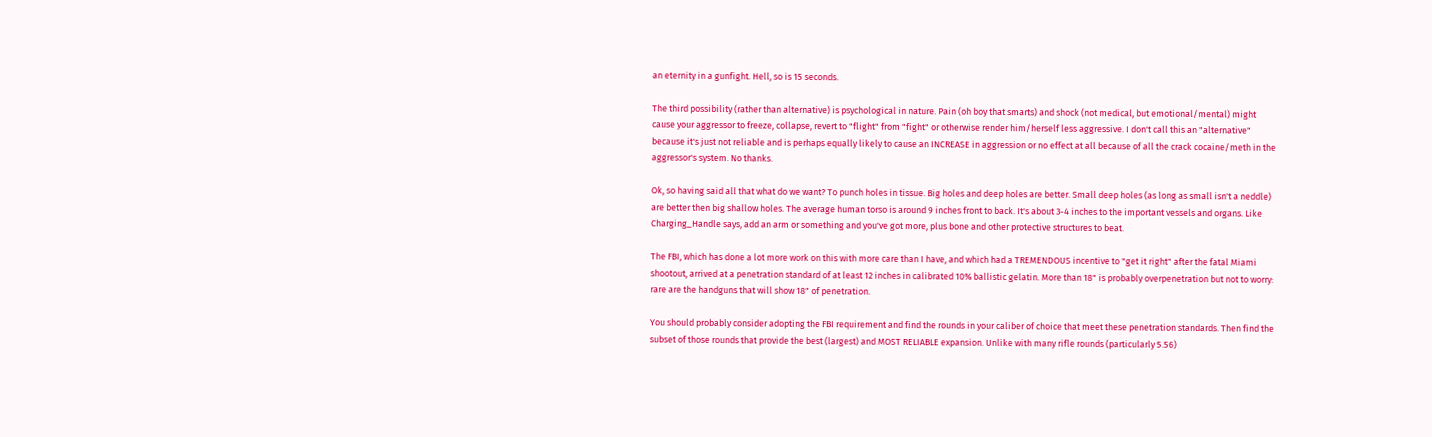an eternity in a gunfight. Hell, so is 15 seconds.

The third possibility (rather than alternative) is psychological in nature. Pain (oh boy that smarts) and shock (not medical, but emotional/mental) might cause your aggressor to freeze, collapse, revert to "flight" from "fight" or otherwise render him/herself less aggressive. I don't call this an "alternative" because it's just not reliable and is perhaps equally likely to cause an INCREASE in aggression or no effect at all because of all the crack cocaine/meth in the aggressor's system. No thanks.

Ok, so having said all that what do we want? To punch holes in tissue. Big holes and deep holes are better. Small deep holes (as long as small isn't a neddle) are better then big shallow holes. The average human torso is around 9 inches front to back. It's about 3-4 inches to the important vessels and organs. Like Charging_Handle says, add an arm or something and you've got more, plus bone and other protective structures to beat.

The FBI, which has done a lot more work on this with more care than I have, and which had a TREMENDOUS incentive to "get it right" after the fatal Miami shootout, arrived at a penetration standard of at least 12 inches in calibrated 10% ballistic gelatin. More than 18" is probably overpenetration but not to worry: rare are the handguns that will show 18" of penetration.

You should probably consider adopting the FBI requirement and find the rounds in your caliber of choice that meet these penetration standards. Then find the subset of those rounds that provide the best (largest) and MOST RELIABLE expansion. Unlike with many rifle rounds (particularly 5.56)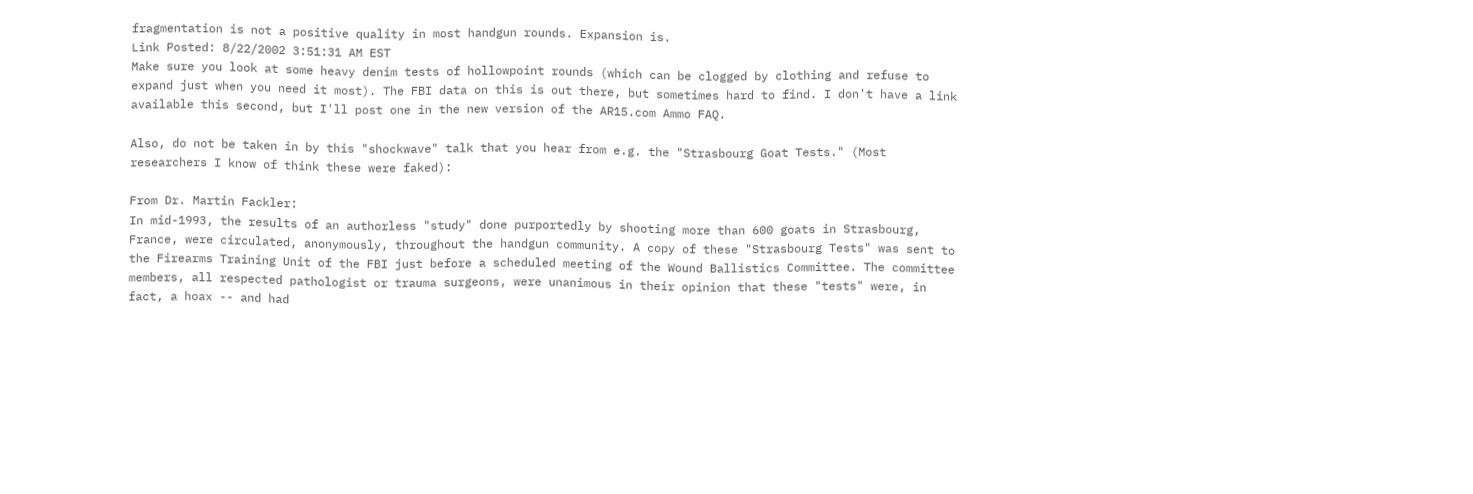fragmentation is not a positive quality in most handgun rounds. Expansion is.
Link Posted: 8/22/2002 3:51:31 AM EST
Make sure you look at some heavy denim tests of hollowpoint rounds (which can be clogged by clothing and refuse to expand just when you need it most). The FBI data on this is out there, but sometimes hard to find. I don't have a link available this second, but I'll post one in the new version of the AR15.com Ammo FAQ.

Also, do not be taken in by this "shockwave" talk that you hear from e.g. the "Strasbourg Goat Tests." (Most researchers I know of think these were faked):

From Dr. Martin Fackler:
In mid-1993, the results of an authorless "study" done purportedly by shooting more than 600 goats in Strasbourg, France, were circulated, anonymously, throughout the handgun community. A copy of these "Strasbourg Tests" was sent to the Firearms Training Unit of the FBI just before a scheduled meeting of the Wound Ballistics Committee. The committee members, all respected pathologist or trauma surgeons, were unanimous in their opinion that these "tests" were, in fact, a hoax -- and had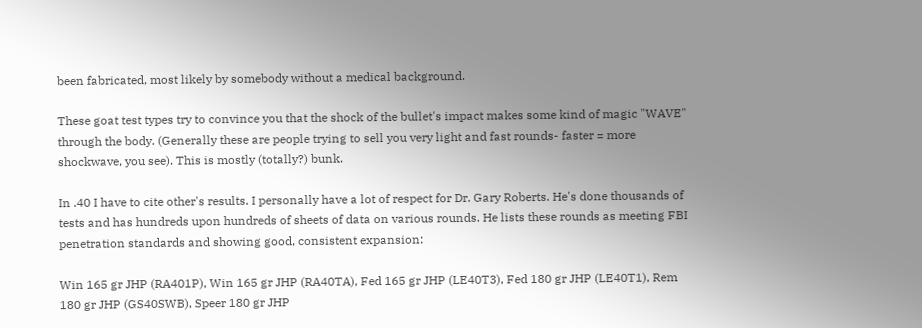been fabricated, most likely by somebody without a medical background.

These goat test types try to convince you that the shock of the bullet's impact makes some kind of magic "WAVE" through the body. (Generally these are people trying to sell you very light and fast rounds- faster = more shockwave, you see). This is mostly (totally?) bunk.

In .40 I have to cite other's results. I personally have a lot of respect for Dr. Gary Roberts. He's done thousands of tests and has hundreds upon hundreds of sheets of data on various rounds. He lists these rounds as meeting FBI penetration standards and showing good, consistent expansion:

Win 165 gr JHP (RA401P), Win 165 gr JHP (RA40TA), Fed 165 gr JHP (LE40T3), Fed 180 gr JHP (LE40T1), Rem 180 gr JHP (GS40SWB), Speer 180 gr JHP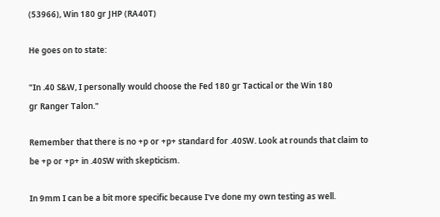(53966), Win 180 gr JHP (RA40T)

He goes on to state:

"In .40 S&W, I personally would choose the Fed 180 gr Tactical or the Win 180
gr Ranger Talon."

Remember that there is no +p or +p+ standard for .40SW. Look at rounds that claim to be +p or +p+ in .40SW with skepticism.

In 9mm I can be a bit more specific because I've done my own testing as well.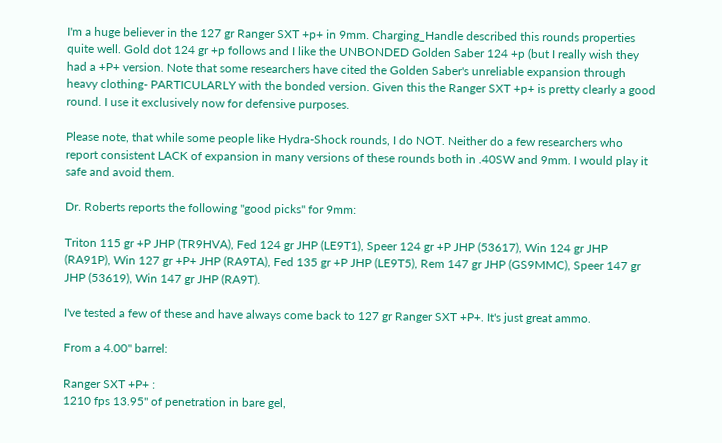I'm a huge believer in the 127 gr Ranger SXT +p+ in 9mm. Charging_Handle described this rounds properties quite well. Gold dot 124 gr +p follows and I like the UNBONDED Golden Saber 124 +p (but I really wish they had a +P+ version. Note that some researchers have cited the Golden Saber's unreliable expansion through heavy clothing- PARTICULARLY with the bonded version. Given this the Ranger SXT +p+ is pretty clearly a good round. I use it exclusively now for defensive purposes.

Please note, that while some people like Hydra-Shock rounds, I do NOT. Neither do a few researchers who report consistent LACK of expansion in many versions of these rounds both in .40SW and 9mm. I would play it safe and avoid them.

Dr. Roberts reports the following "good picks" for 9mm:

Triton 115 gr +P JHP (TR9HVA), Fed 124 gr JHP (LE9T1), Speer 124 gr +P JHP (53617), Win 124 gr JHP (RA91P), Win 127 gr +P+ JHP (RA9TA), Fed 135 gr +P JHP (LE9T5), Rem 147 gr JHP (GS9MMC), Speer 147 gr JHP (53619), Win 147 gr JHP (RA9T).

I've tested a few of these and have always come back to 127 gr Ranger SXT +P+. It's just great ammo.

From a 4.00" barrel:

Ranger SXT +P+ :
1210 fps 13.95" of penetration in bare gel,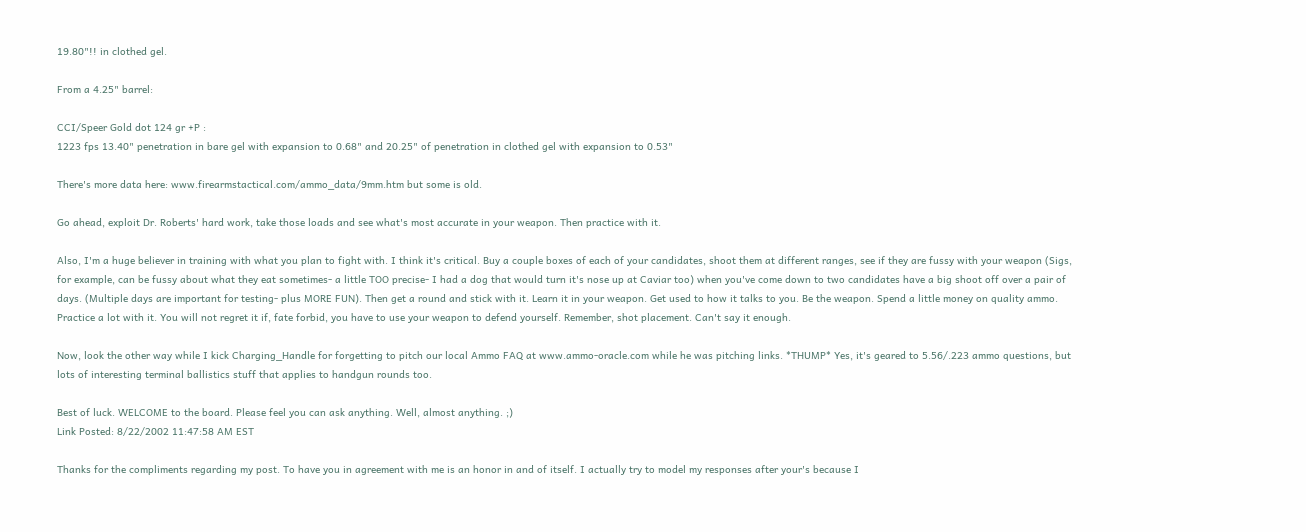19.80"!! in clothed gel.

From a 4.25" barrel:

CCI/Speer Gold dot 124 gr +P :
1223 fps 13.40" penetration in bare gel with expansion to 0.68" and 20.25" of penetration in clothed gel with expansion to 0.53"

There's more data here: www.firearmstactical.com/ammo_data/9mm.htm but some is old.

Go ahead, exploit Dr. Roberts' hard work, take those loads and see what's most accurate in your weapon. Then practice with it.

Also, I'm a huge believer in training with what you plan to fight with. I think it's critical. Buy a couple boxes of each of your candidates, shoot them at different ranges, see if they are fussy with your weapon (Sigs, for example, can be fussy about what they eat sometimes- a little TOO precise- I had a dog that would turn it's nose up at Caviar too) when you've come down to two candidates have a big shoot off over a pair of days. (Multiple days are important for testing- plus MORE FUN). Then get a round and stick with it. Learn it in your weapon. Get used to how it talks to you. Be the weapon. Spend a little money on quality ammo. Practice a lot with it. You will not regret it if, fate forbid, you have to use your weapon to defend yourself. Remember, shot placement. Can't say it enough.

Now, look the other way while I kick Charging_Handle for forgetting to pitch our local Ammo FAQ at www.ammo-oracle.com while he was pitching links. *THUMP* Yes, it's geared to 5.56/.223 ammo questions, but lots of interesting terminal ballistics stuff that applies to handgun rounds too.

Best of luck. WELCOME to the board. Please feel you can ask anything. Well, almost anything. ;)
Link Posted: 8/22/2002 11:47:58 AM EST

Thanks for the compliments regarding my post. To have you in agreement with me is an honor in and of itself. I actually try to model my responses after your's because I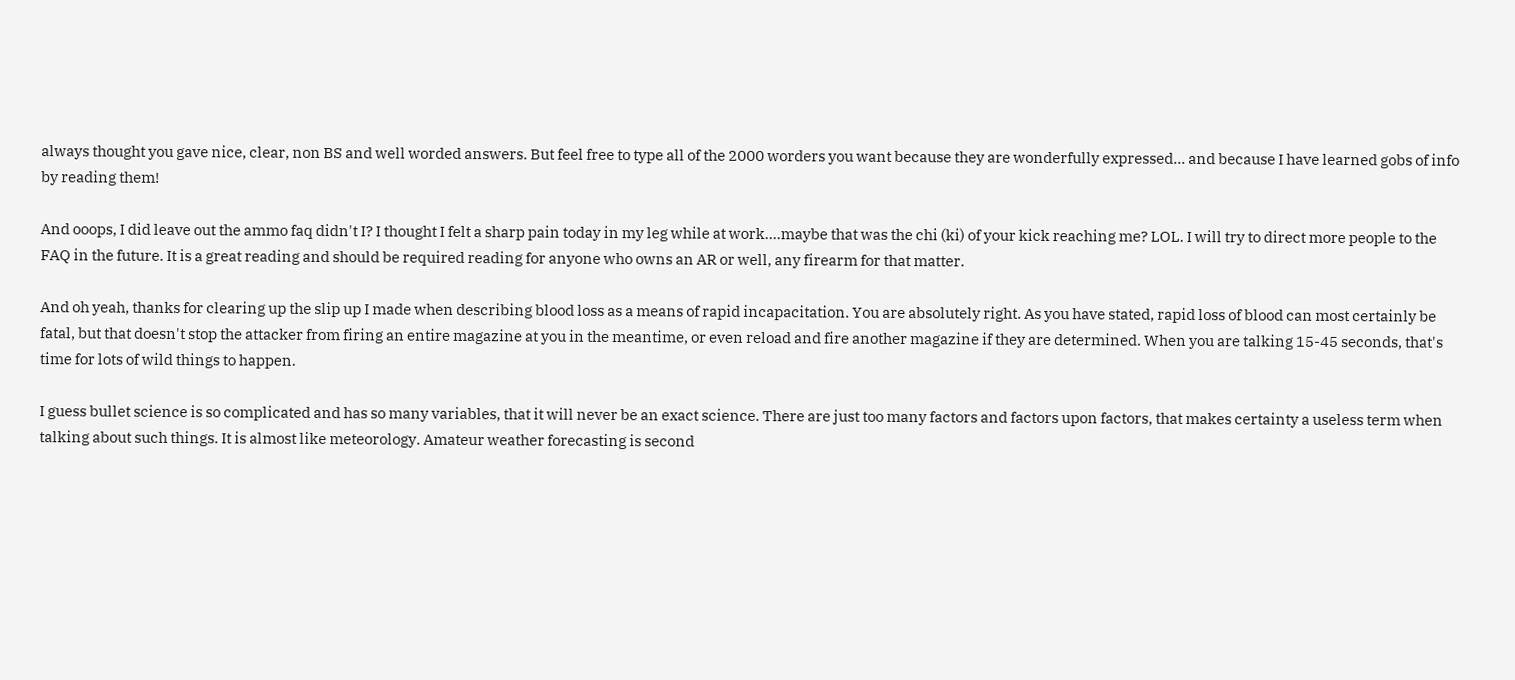always thought you gave nice, clear, non BS and well worded answers. But feel free to type all of the 2000 worders you want because they are wonderfully expressed... and because I have learned gobs of info by reading them!

And ooops, I did leave out the ammo faq didn't I? I thought I felt a sharp pain today in my leg while at work....maybe that was the chi (ki) of your kick reaching me? LOL. I will try to direct more people to the FAQ in the future. It is a great reading and should be required reading for anyone who owns an AR or well, any firearm for that matter.

And oh yeah, thanks for clearing up the slip up I made when describing blood loss as a means of rapid incapacitation. You are absolutely right. As you have stated, rapid loss of blood can most certainly be fatal, but that doesn't stop the attacker from firing an entire magazine at you in the meantime, or even reload and fire another magazine if they are determined. When you are talking 15-45 seconds, that's time for lots of wild things to happen.

I guess bullet science is so complicated and has so many variables, that it will never be an exact science. There are just too many factors and factors upon factors, that makes certainty a useless term when talking about such things. It is almost like meteorology. Amateur weather forecasting is second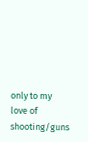only to my love of shooting/guns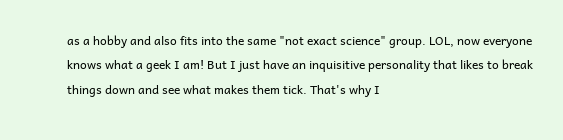as a hobby and also fits into the same "not exact science" group. LOL, now everyone knows what a geek I am! But I just have an inquisitive personality that likes to break things down and see what makes them tick. That's why I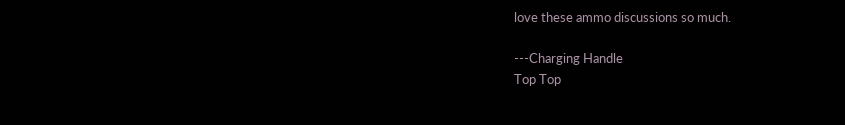love these ammo discussions so much.

---Charging Handle
Top Top